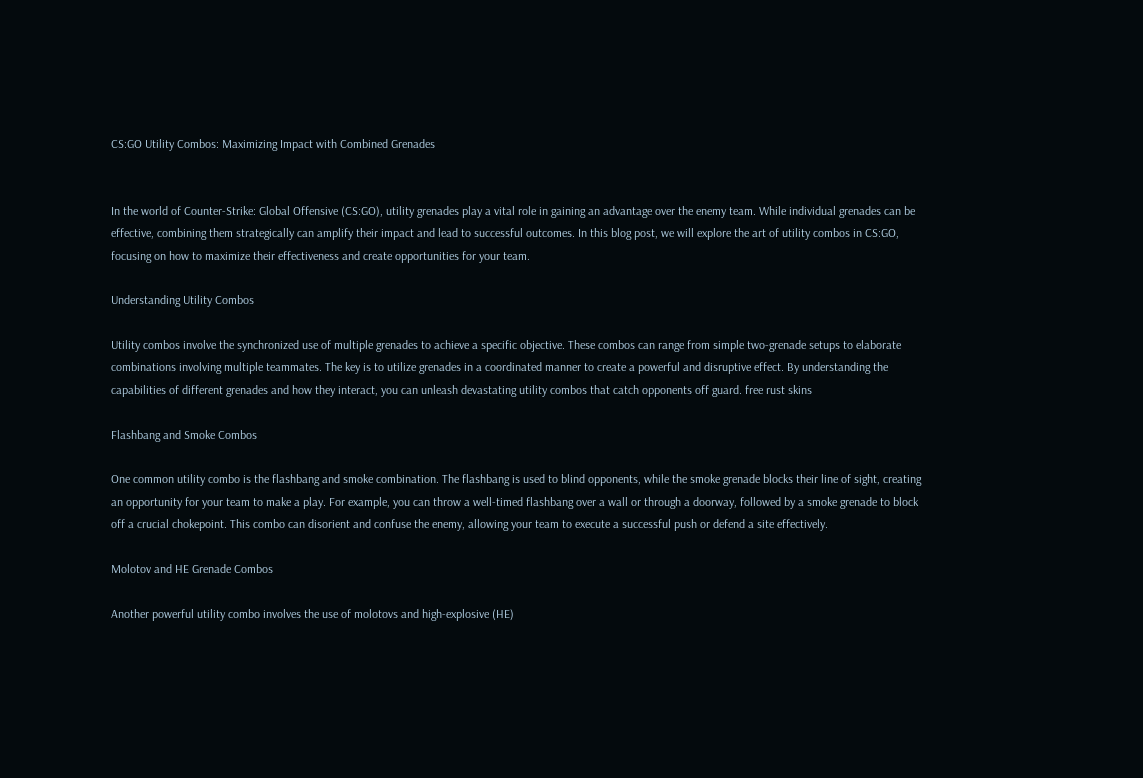CS:GO Utility Combos: Maximizing Impact with Combined Grenades


In the world of Counter-Strike: Global Offensive (CS:GO), utility grenades play a vital role in gaining an advantage over the enemy team. While individual grenades can be effective, combining them strategically can amplify their impact and lead to successful outcomes. In this blog post, we will explore the art of utility combos in CS:GO, focusing on how to maximize their effectiveness and create opportunities for your team.

Understanding Utility Combos

Utility combos involve the synchronized use of multiple grenades to achieve a specific objective. These combos can range from simple two-grenade setups to elaborate combinations involving multiple teammates. The key is to utilize grenades in a coordinated manner to create a powerful and disruptive effect. By understanding the capabilities of different grenades and how they interact, you can unleash devastating utility combos that catch opponents off guard. free rust skins

Flashbang and Smoke Combos

One common utility combo is the flashbang and smoke combination. The flashbang is used to blind opponents, while the smoke grenade blocks their line of sight, creating an opportunity for your team to make a play. For example, you can throw a well-timed flashbang over a wall or through a doorway, followed by a smoke grenade to block off a crucial chokepoint. This combo can disorient and confuse the enemy, allowing your team to execute a successful push or defend a site effectively.

Molotov and HE Grenade Combos

Another powerful utility combo involves the use of molotovs and high-explosive (HE)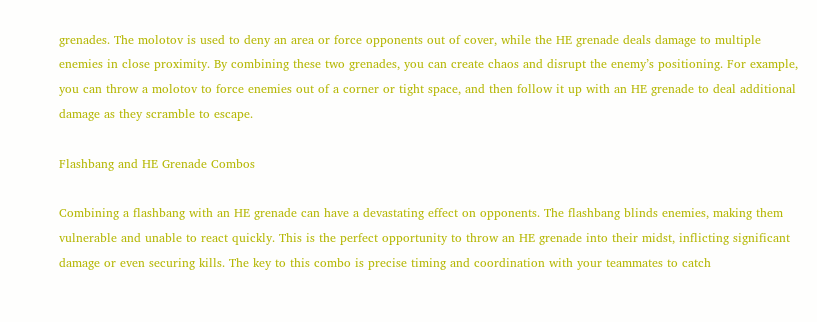grenades. The molotov is used to deny an area or force opponents out of cover, while the HE grenade deals damage to multiple enemies in close proximity. By combining these two grenades, you can create chaos and disrupt the enemy’s positioning. For example, you can throw a molotov to force enemies out of a corner or tight space, and then follow it up with an HE grenade to deal additional damage as they scramble to escape.

Flashbang and HE Grenade Combos

Combining a flashbang with an HE grenade can have a devastating effect on opponents. The flashbang blinds enemies, making them vulnerable and unable to react quickly. This is the perfect opportunity to throw an HE grenade into their midst, inflicting significant damage or even securing kills. The key to this combo is precise timing and coordination with your teammates to catch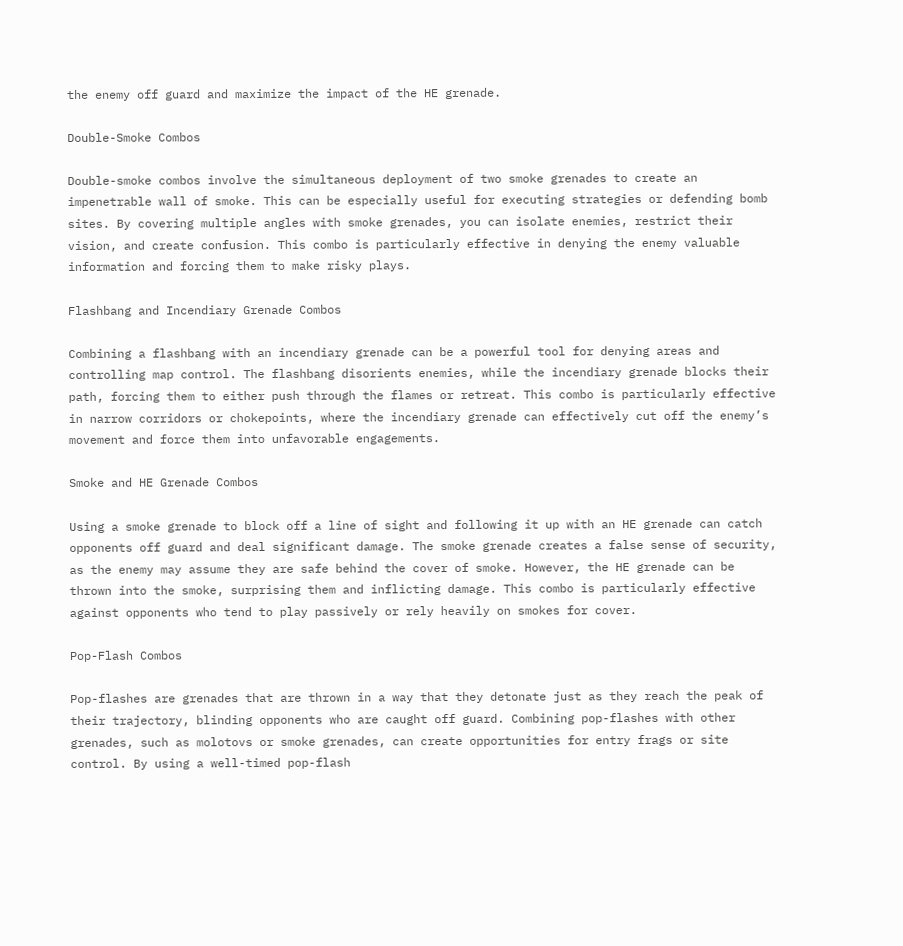the enemy off guard and maximize the impact of the HE grenade.

Double-Smoke Combos

Double-smoke combos involve the simultaneous deployment of two smoke grenades to create an impenetrable wall of smoke. This can be especially useful for executing strategies or defending bomb sites. By covering multiple angles with smoke grenades, you can isolate enemies, restrict their vision, and create confusion. This combo is particularly effective in denying the enemy valuable information and forcing them to make risky plays.

Flashbang and Incendiary Grenade Combos

Combining a flashbang with an incendiary grenade can be a powerful tool for denying areas and controlling map control. The flashbang disorients enemies, while the incendiary grenade blocks their path, forcing them to either push through the flames or retreat. This combo is particularly effective in narrow corridors or chokepoints, where the incendiary grenade can effectively cut off the enemy’s movement and force them into unfavorable engagements.

Smoke and HE Grenade Combos

Using a smoke grenade to block off a line of sight and following it up with an HE grenade can catch opponents off guard and deal significant damage. The smoke grenade creates a false sense of security, as the enemy may assume they are safe behind the cover of smoke. However, the HE grenade can be thrown into the smoke, surprising them and inflicting damage. This combo is particularly effective against opponents who tend to play passively or rely heavily on smokes for cover.

Pop-Flash Combos

Pop-flashes are grenades that are thrown in a way that they detonate just as they reach the peak of their trajectory, blinding opponents who are caught off guard. Combining pop-flashes with other grenades, such as molotovs or smoke grenades, can create opportunities for entry frags or site control. By using a well-timed pop-flash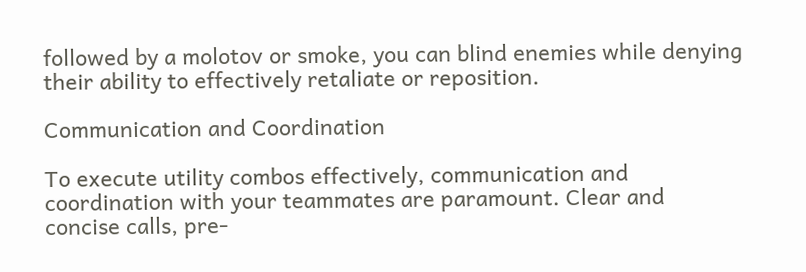followed by a molotov or smoke, you can blind enemies while denying their ability to effectively retaliate or reposition.

Communication and Coordination

To execute utility combos effectively, communication and coordination with your teammates are paramount. Clear and concise calls, pre-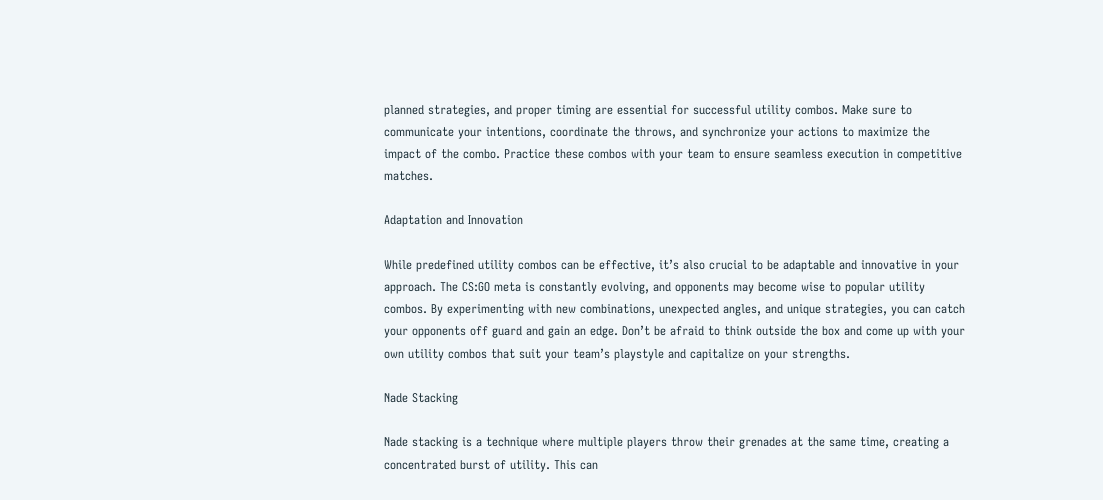planned strategies, and proper timing are essential for successful utility combos. Make sure to communicate your intentions, coordinate the throws, and synchronize your actions to maximize the impact of the combo. Practice these combos with your team to ensure seamless execution in competitive matches.

Adaptation and Innovation

While predefined utility combos can be effective, it’s also crucial to be adaptable and innovative in your approach. The CS:GO meta is constantly evolving, and opponents may become wise to popular utility combos. By experimenting with new combinations, unexpected angles, and unique strategies, you can catch your opponents off guard and gain an edge. Don’t be afraid to think outside the box and come up with your own utility combos that suit your team’s playstyle and capitalize on your strengths.

Nade Stacking

Nade stacking is a technique where multiple players throw their grenades at the same time, creating a concentrated burst of utility. This can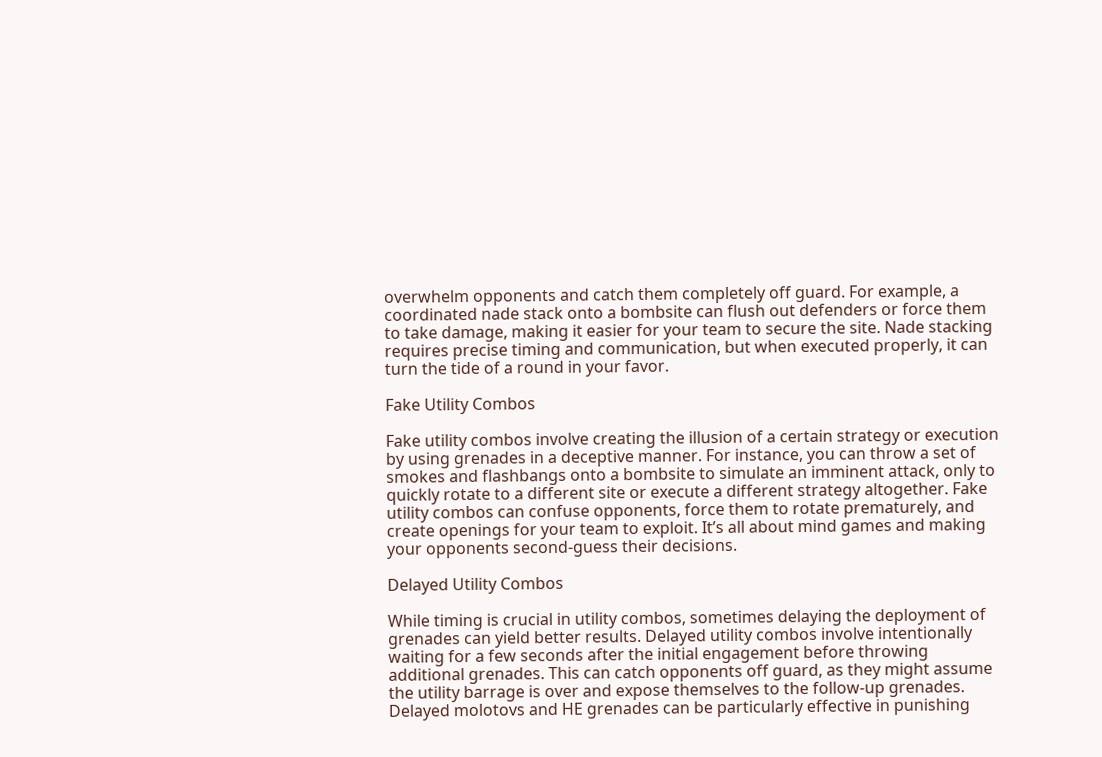overwhelm opponents and catch them completely off guard. For example, a coordinated nade stack onto a bombsite can flush out defenders or force them to take damage, making it easier for your team to secure the site. Nade stacking requires precise timing and communication, but when executed properly, it can turn the tide of a round in your favor.

Fake Utility Combos

Fake utility combos involve creating the illusion of a certain strategy or execution by using grenades in a deceptive manner. For instance, you can throw a set of smokes and flashbangs onto a bombsite to simulate an imminent attack, only to quickly rotate to a different site or execute a different strategy altogether. Fake utility combos can confuse opponents, force them to rotate prematurely, and create openings for your team to exploit. It’s all about mind games and making your opponents second-guess their decisions.

Delayed Utility Combos

While timing is crucial in utility combos, sometimes delaying the deployment of grenades can yield better results. Delayed utility combos involve intentionally waiting for a few seconds after the initial engagement before throwing additional grenades. This can catch opponents off guard, as they might assume the utility barrage is over and expose themselves to the follow-up grenades. Delayed molotovs and HE grenades can be particularly effective in punishing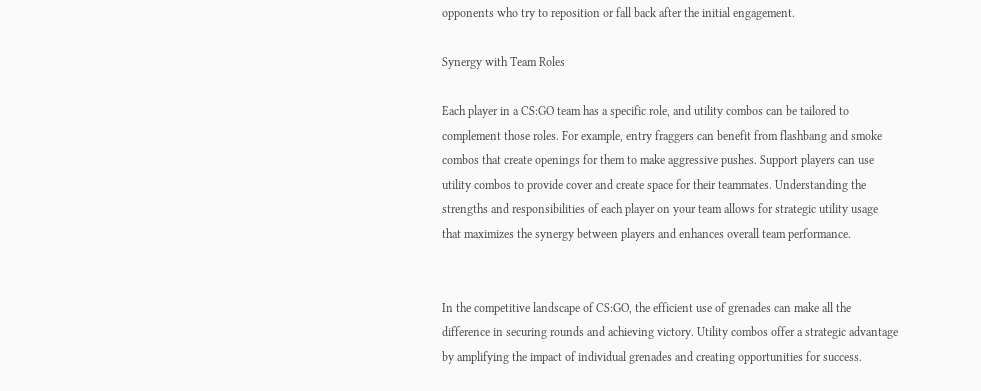opponents who try to reposition or fall back after the initial engagement.

Synergy with Team Roles

Each player in a CS:GO team has a specific role, and utility combos can be tailored to complement those roles. For example, entry fraggers can benefit from flashbang and smoke combos that create openings for them to make aggressive pushes. Support players can use utility combos to provide cover and create space for their teammates. Understanding the strengths and responsibilities of each player on your team allows for strategic utility usage that maximizes the synergy between players and enhances overall team performance.


In the competitive landscape of CS:GO, the efficient use of grenades can make all the difference in securing rounds and achieving victory. Utility combos offer a strategic advantage by amplifying the impact of individual grenades and creating opportunities for success.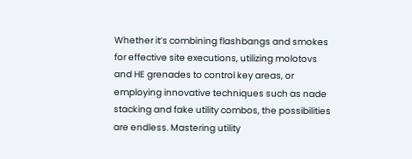Whether it’s combining flashbangs and smokes for effective site executions, utilizing molotovs and HE grenades to control key areas, or employing innovative techniques such as nade stacking and fake utility combos, the possibilities are endless. Mastering utility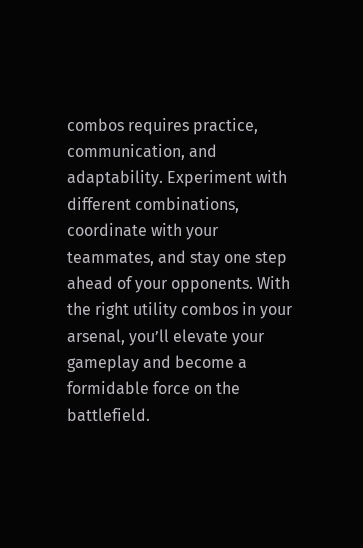combos requires practice, communication, and adaptability. Experiment with different combinations, coordinate with your teammates, and stay one step ahead of your opponents. With the right utility combos in your arsenal, you’ll elevate your gameplay and become a formidable force on the battlefield.